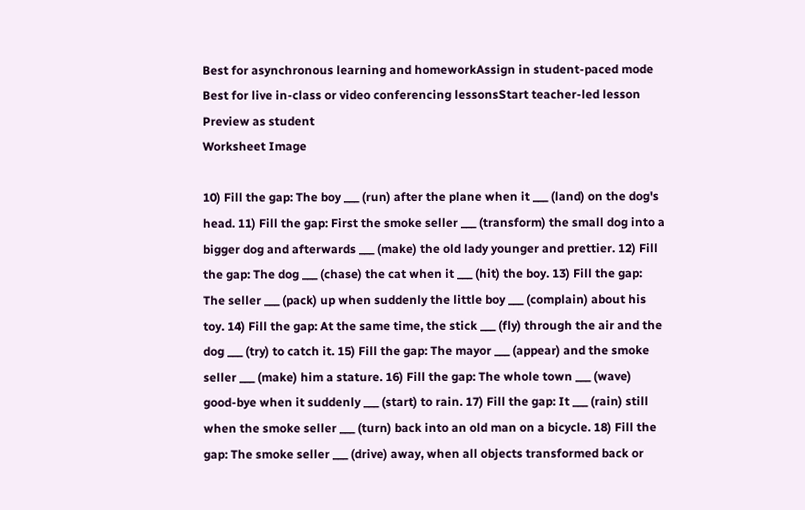Best for asynchronous learning and homeworkAssign in student-paced mode
Best for live in-class or video conferencing lessonsStart teacher-led lesson
Preview as student
Worksheet Image

10) Fill the gap: The boy ___ (run) after the plane when it ___ (land) on the dog's head. 11) Fill the gap: First the smoke seller ___ (transform) the small dog into a bigger dog and afterwards ___ (make) the old lady younger and prettier. 12) Fill the gap: The dog ___ (chase) the cat when it ___ (hit) the boy. 13) Fill the gap: The seller ___ (pack) up when suddenly the little boy ___ (complain) about his toy. 14) Fill the gap: At the same time, the stick ___ (fly) through the air and the dog ___ (try) to catch it. 15) Fill the gap: The mayor ___ (appear) and the smoke seller ___ (make) him a stature. 16) Fill the gap: The whole town ___ (wave) good-bye when it suddenly ___ (start) to rain. 17) Fill the gap: It ___ (rain) still when the smoke seller ___ (turn) back into an old man on a bicycle. 18) Fill the gap: The smoke seller ___ (drive) away, when all objects transformed back or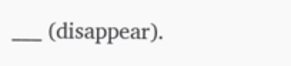___ (disappear).